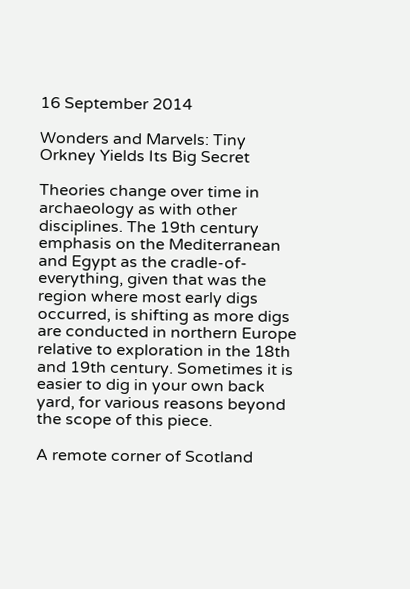16 September 2014

Wonders and Marvels: Tiny Orkney Yields Its Big Secret

Theories change over time in archaeology as with other disciplines. The 19th century emphasis on the Mediterranean and Egypt as the cradle-of-everything, given that was the region where most early digs occurred, is shifting as more digs are conducted in northern Europe relative to exploration in the 18th and 19th century. Sometimes it is easier to dig in your own back yard, for various reasons beyond the scope of this piece.

A remote corner of Scotland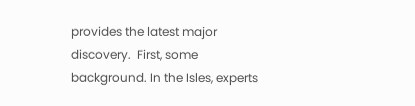provides the latest major discovery.  First, some background. In the Isles, experts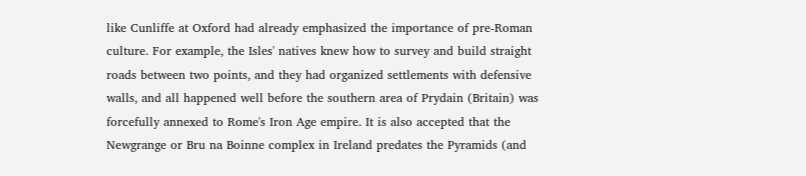like Cunliffe at Oxford had already emphasized the importance of pre-Roman culture. For example, the Isles' natives knew how to survey and build straight roads between two points, and they had organized settlements with defensive walls, and all happened well before the southern area of Prydain (Britain) was forcefully annexed to Rome's Iron Age empire. It is also accepted that the Newgrange or Bru na Boinne complex in Ireland predates the Pyramids (and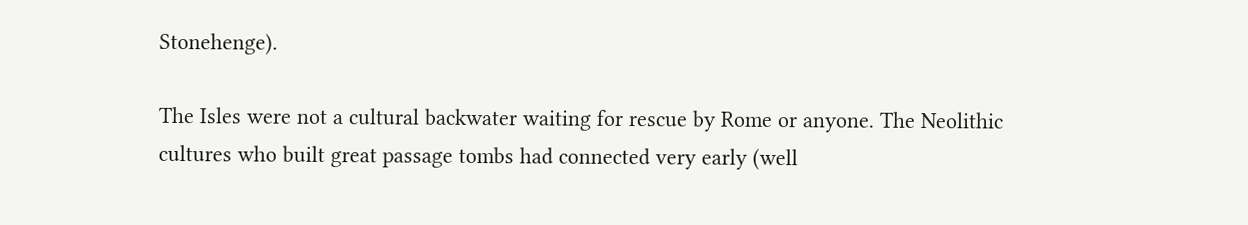Stonehenge).

The Isles were not a cultural backwater waiting for rescue by Rome or anyone. The Neolithic cultures who built great passage tombs had connected very early (well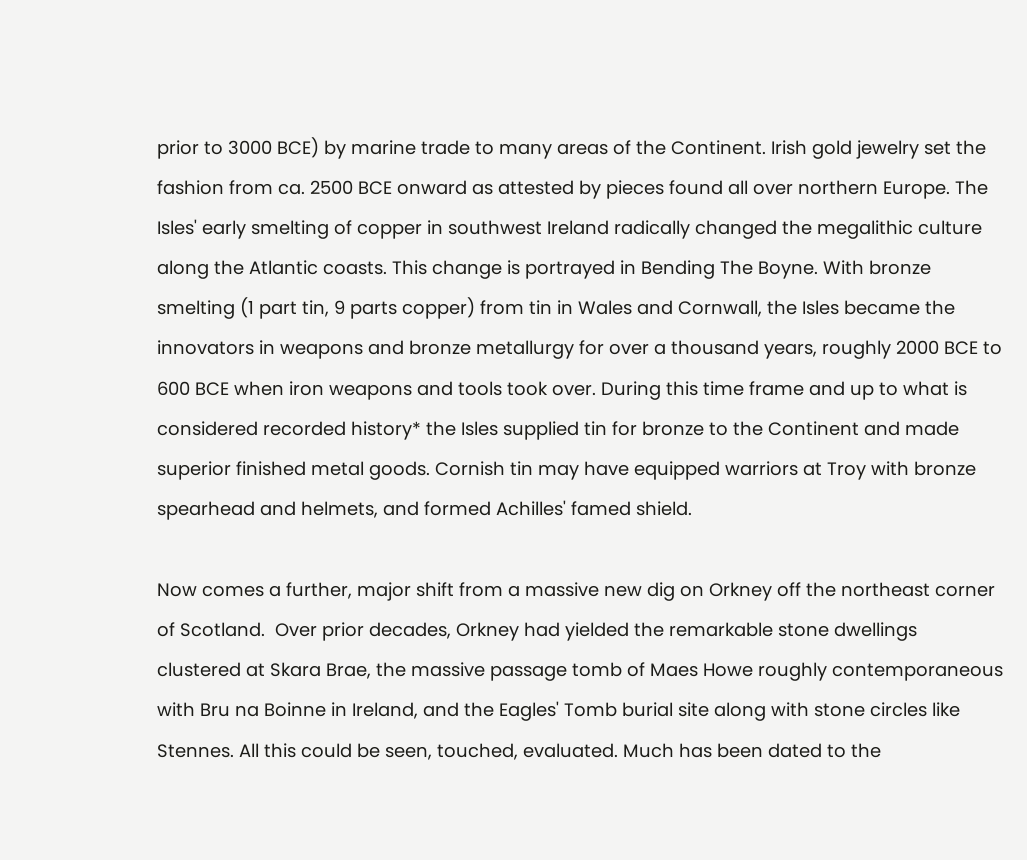prior to 3000 BCE) by marine trade to many areas of the Continent. Irish gold jewelry set the fashion from ca. 2500 BCE onward as attested by pieces found all over northern Europe. The Isles' early smelting of copper in southwest Ireland radically changed the megalithic culture along the Atlantic coasts. This change is portrayed in Bending The Boyne. With bronze smelting (1 part tin, 9 parts copper) from tin in Wales and Cornwall, the Isles became the innovators in weapons and bronze metallurgy for over a thousand years, roughly 2000 BCE to 600 BCE when iron weapons and tools took over. During this time frame and up to what is considered recorded history* the Isles supplied tin for bronze to the Continent and made superior finished metal goods. Cornish tin may have equipped warriors at Troy with bronze spearhead and helmets, and formed Achilles' famed shield.

Now comes a further, major shift from a massive new dig on Orkney off the northeast corner of Scotland.  Over prior decades, Orkney had yielded the remarkable stone dwellings clustered at Skara Brae, the massive passage tomb of Maes Howe roughly contemporaneous with Bru na Boinne in Ireland, and the Eagles' Tomb burial site along with stone circles like Stennes. All this could be seen, touched, evaluated. Much has been dated to the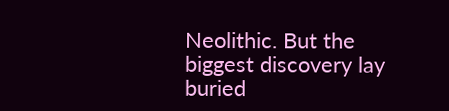Neolithic. But the biggest discovery lay buried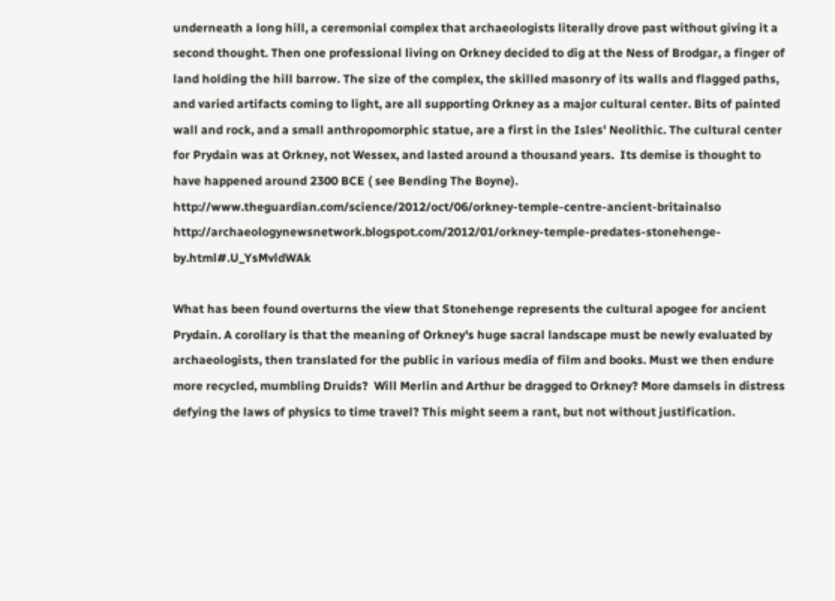underneath a long hill, a ceremonial complex that archaeologists literally drove past without giving it a second thought. Then one professional living on Orkney decided to dig at the Ness of Brodgar, a finger of land holding the hill barrow. The size of the complex, the skilled masonry of its walls and flagged paths, and varied artifacts coming to light, are all supporting Orkney as a major cultural center. Bits of painted wall and rock, and a small anthropomorphic statue, are a first in the Isles' Neolithic. The cultural center for Prydain was at Orkney, not Wessex, and lasted around a thousand years.  Its demise is thought to have happened around 2300 BCE ( see Bending The Boyne).  http://www.theguardian.com/science/2012/oct/06/orkney-temple-centre-ancient-britainalso http://archaeologynewsnetwork.blogspot.com/2012/01/orkney-temple-predates-stonehenge-by.html#.U_YsMvldWAk

What has been found overturns the view that Stonehenge represents the cultural apogee for ancient Prydain. A corollary is that the meaning of Orkney's huge sacral landscape must be newly evaluated by archaeologists, then translated for the public in various media of film and books. Must we then endure more recycled, mumbling Druids?  Will Merlin and Arthur be dragged to Orkney? More damsels in distress defying the laws of physics to time travel? This might seem a rant, but not without justification.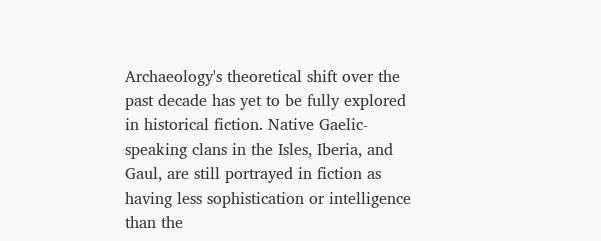Archaeology's theoretical shift over the past decade has yet to be fully explored in historical fiction. Native Gaelic-speaking clans in the Isles, Iberia, and Gaul, are still portrayed in fiction as having less sophistication or intelligence than the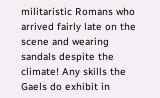militaristic Romans who arrived fairly late on the scene and wearing sandals despite the climate! Any skills the Gaels do exhibit in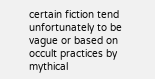certain fiction tend unfortunately to be vague or based on occult practices by mythical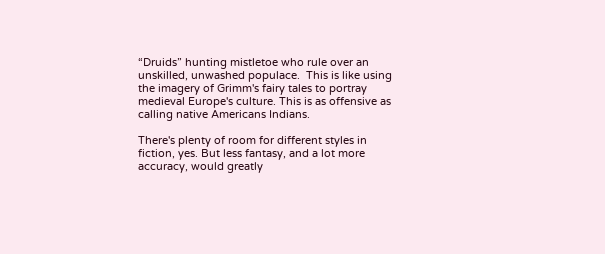“Druids” hunting mistletoe who rule over an unskilled, unwashed populace.  This is like using the imagery of Grimm's fairy tales to portray medieval Europe's culture. This is as offensive as calling native Americans Indians.

There's plenty of room for different styles in fiction, yes. But less fantasy, and a lot more accuracy, would greatly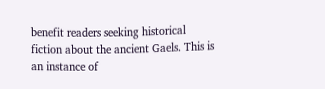benefit readers seeking historical fiction about the ancient Gaels. This is an instance of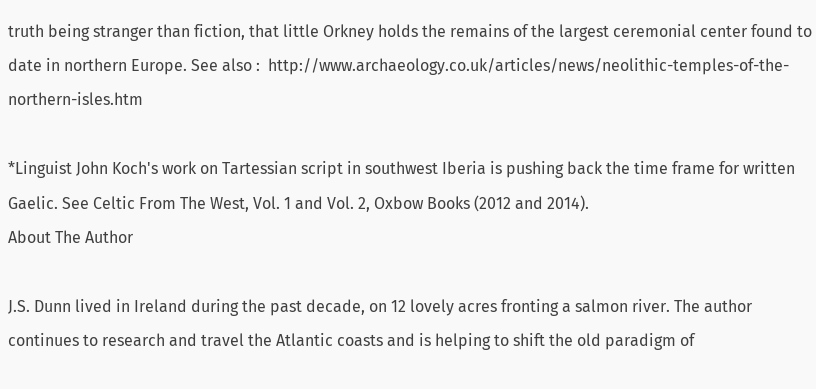truth being stranger than fiction, that little Orkney holds the remains of the largest ceremonial center found to date in northern Europe. See also :  http://www.archaeology.co.uk/articles/news/neolithic-temples-of-the-northern-isles.htm

*Linguist John Koch's work on Tartessian script in southwest Iberia is pushing back the time frame for written Gaelic. See Celtic From The West, Vol. 1 and Vol. 2, Oxbow Books (2012 and 2014).
About The Author

J.S. Dunn lived in Ireland during the past decade, on 12 lovely acres fronting a salmon river. The author continues to research and travel the Atlantic coasts and is helping to shift the old paradigm of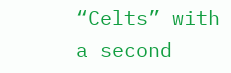“Celts” with a second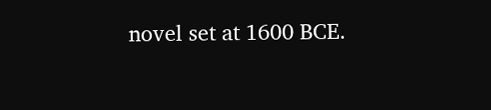novel set at 1600 BCE.